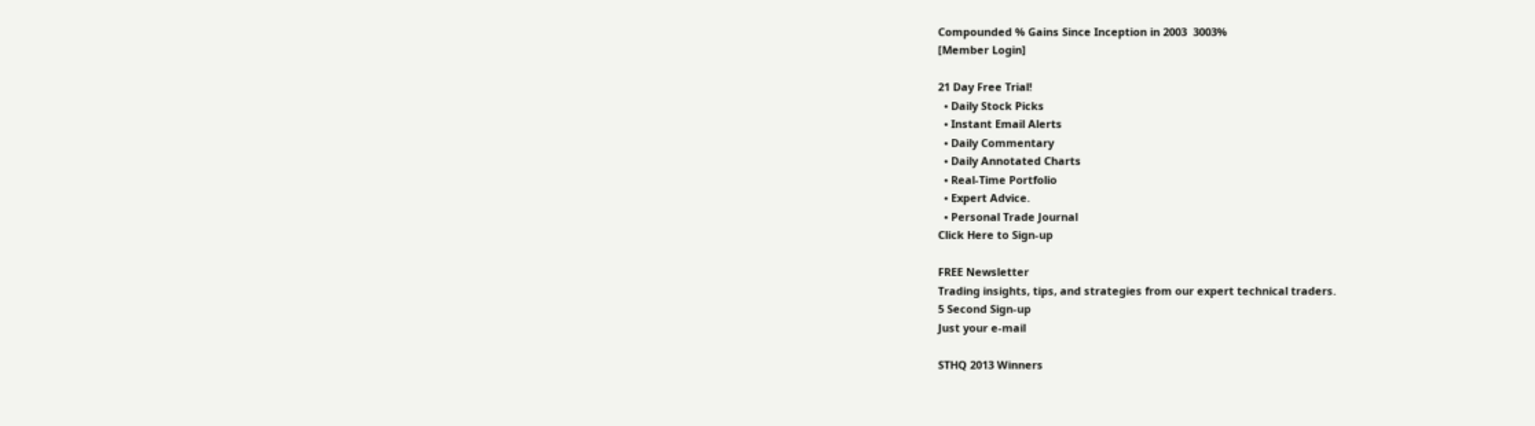Compounded % Gains Since Inception in 2003  3003%
[Member Login]

21 Day Free Trial!
  • Daily Stock Picks
  • Instant Email Alerts
  • Daily Commentary
  • Daily Annotated Charts
  • Real-Time Portfolio
  • Expert Advice.
  • Personal Trade Journal
Click Here to Sign-up

FREE Newsletter
Trading insights, tips, and strategies from our expert technical traders.
5 Second Sign-up
Just your e-mail

STHQ 2013 Winners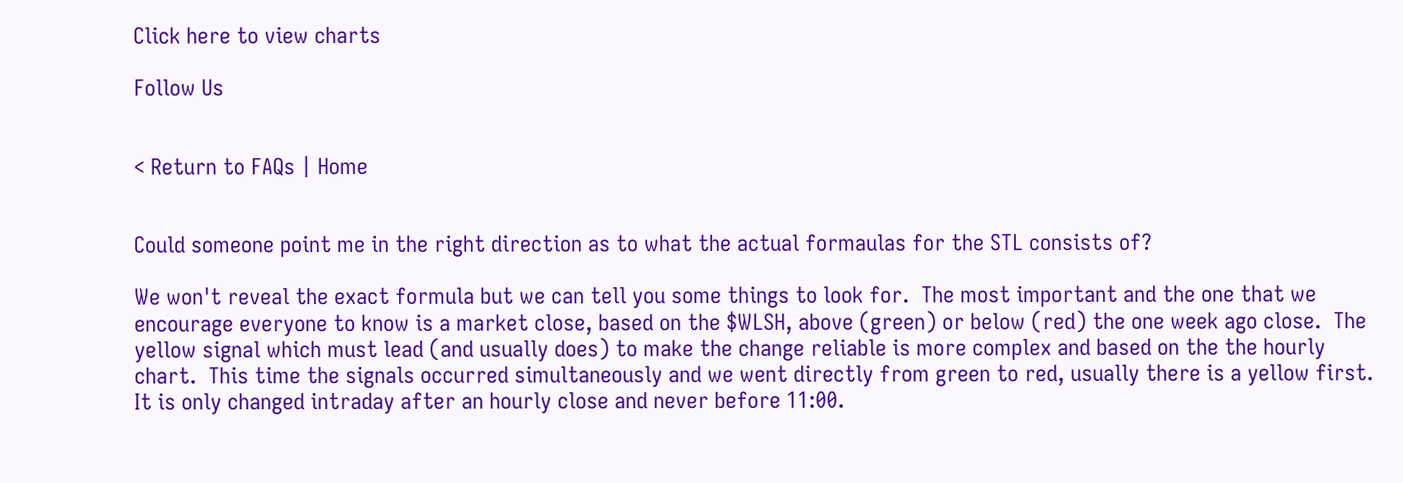Click here to view charts

Follow Us


< Return to FAQs | Home


Could someone point me in the right direction as to what the actual formaulas for the STL consists of?

We won't reveal the exact formula but we can tell you some things to look for.  The most important and the one that we encourage everyone to know is a market close, based on the $WLSH, above (green) or below (red) the one week ago close.  The yellow signal which must lead (and usually does) to make the change reliable is more complex and based on the the hourly chart.  This time the signals occurred simultaneously and we went directly from green to red, usually there is a yellow first.  It is only changed intraday after an hourly close and never before 11:00.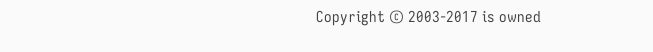Copyright © 2003-2017 is owned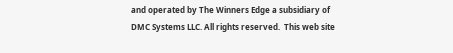and operated by The Winners Edge a subsidiary of DMC Systems LLC. All rights reserved.  This web site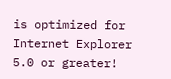is optimized for Internet Explorer 5.0 or greater!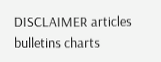DISCLAIMER articles bulletins charts